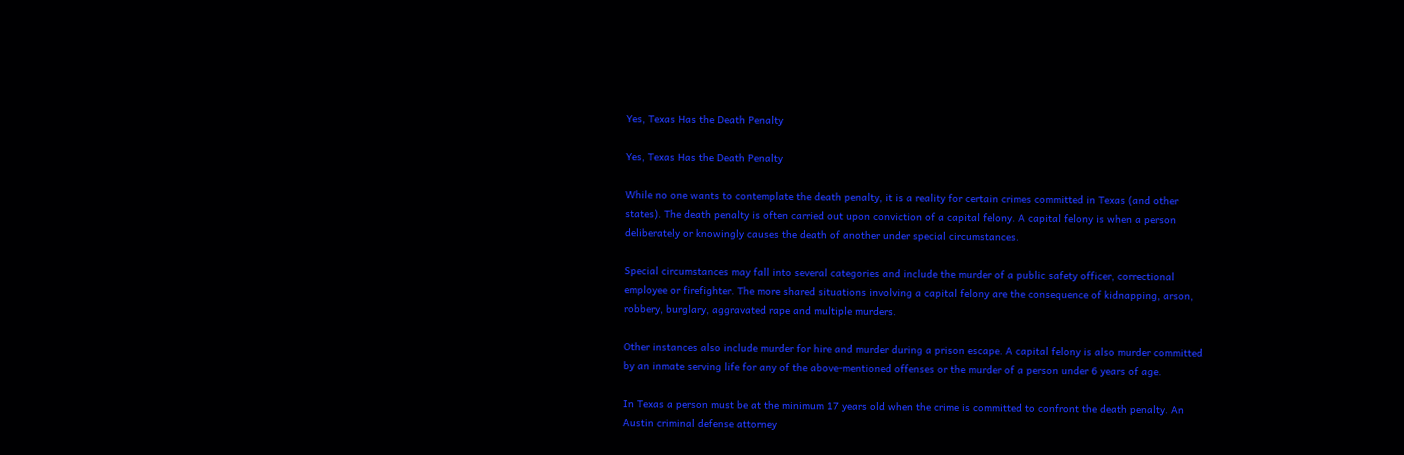Yes, Texas Has the Death Penalty

Yes, Texas Has the Death Penalty

While no one wants to contemplate the death penalty, it is a reality for certain crimes committed in Texas (and other states). The death penalty is often carried out upon conviction of a capital felony. A capital felony is when a person deliberately or knowingly causes the death of another under special circumstances.

Special circumstances may fall into several categories and include the murder of a public safety officer, correctional employee or firefighter. The more shared situations involving a capital felony are the consequence of kidnapping, arson, robbery, burglary, aggravated rape and multiple murders.

Other instances also include murder for hire and murder during a prison escape. A capital felony is also murder committed by an inmate serving life for any of the above-mentioned offenses or the murder of a person under 6 years of age.

In Texas a person must be at the minimum 17 years old when the crime is committed to confront the death penalty. An Austin criminal defense attorney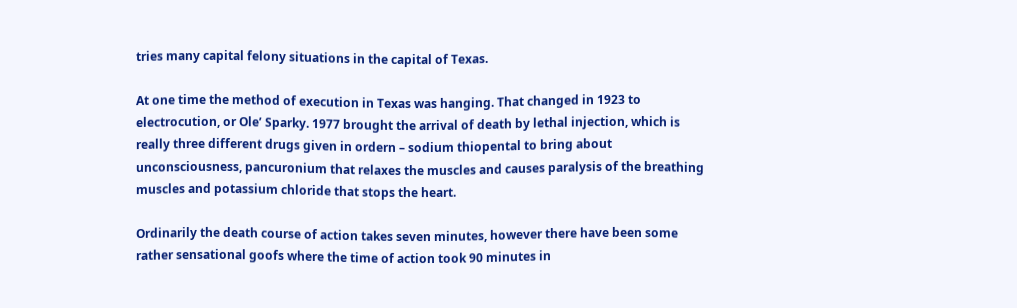tries many capital felony situations in the capital of Texas.

At one time the method of execution in Texas was hanging. That changed in 1923 to electrocution, or Ole’ Sparky. 1977 brought the arrival of death by lethal injection, which is really three different drugs given in ordern – sodium thiopental to bring about unconsciousness, pancuronium that relaxes the muscles and causes paralysis of the breathing muscles and potassium chloride that stops the heart.

Ordinarily the death course of action takes seven minutes, however there have been some rather sensational goofs where the time of action took 90 minutes in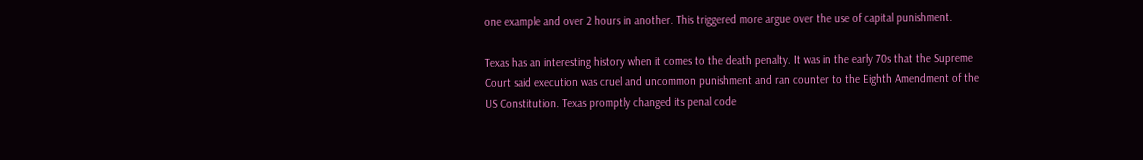one example and over 2 hours in another. This triggered more argue over the use of capital punishment.

Texas has an interesting history when it comes to the death penalty. It was in the early 70s that the Supreme Court said execution was cruel and uncommon punishment and ran counter to the Eighth Amendment of the US Constitution. Texas promptly changed its penal code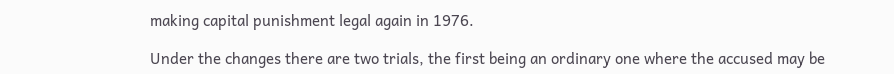making capital punishment legal again in 1976.

Under the changes there are two trials, the first being an ordinary one where the accused may be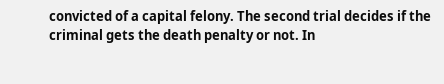convicted of a capital felony. The second trial decides if the criminal gets the death penalty or not. In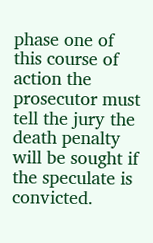phase one of this course of action the prosecutor must tell the jury the death penalty will be sought if the speculate is convicted.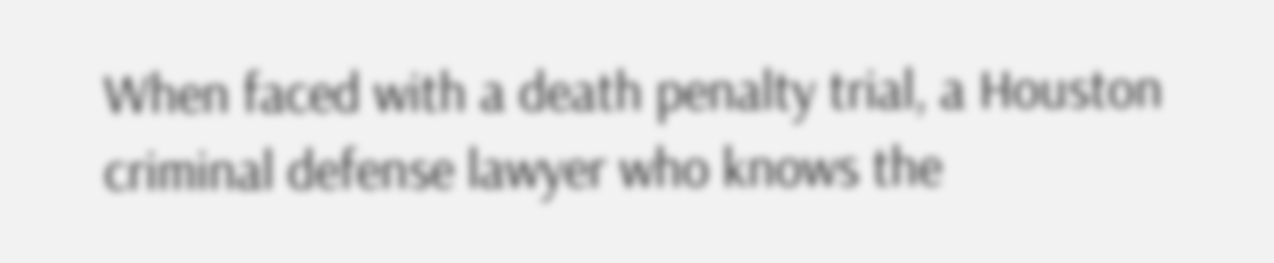When faced with a death penalty trial, a Houston criminal defense lawyer who knows the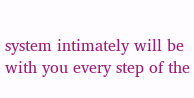system intimately will be with you every step of the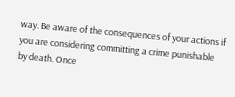way. Be aware of the consequences of your actions if you are considering committing a crime punishable by death. Once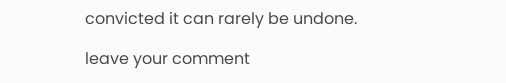convicted it can rarely be undone.

leave your comment